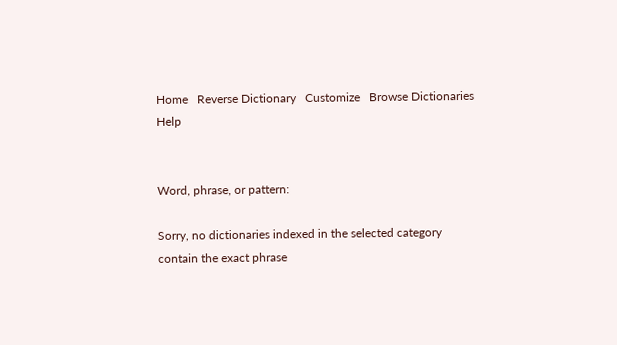Home   Reverse Dictionary   Customize   Browse Dictionaries    Help


Word, phrase, or pattern:

Sorry, no dictionaries indexed in the selected category contain the exact phrase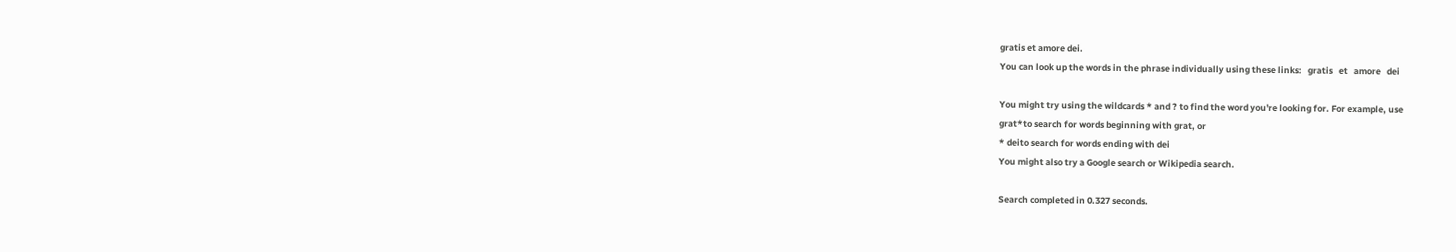gratis et amore dei.
You can look up the words in the phrase individually using these links:   gratis   et   amore   dei

You might try using the wildcards * and ? to find the word you're looking for. For example, use
grat*to search for words beginning with grat, or
* deito search for words ending with dei
You might also try a Google search or Wikipedia search.

Search completed in 0.327 seconds.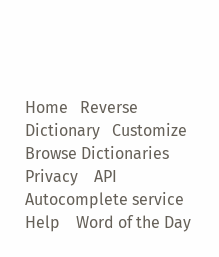Home   Reverse Dictionary   Customize   Browse Dictionaries    Privacy    API    Autocomplete service    Help    Word of the Day